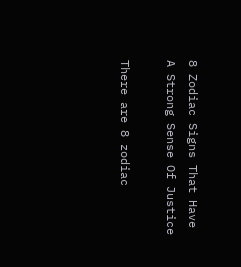8 Zodiac Signs That Have A Strong Sense Of Justice

There are 8 zodiac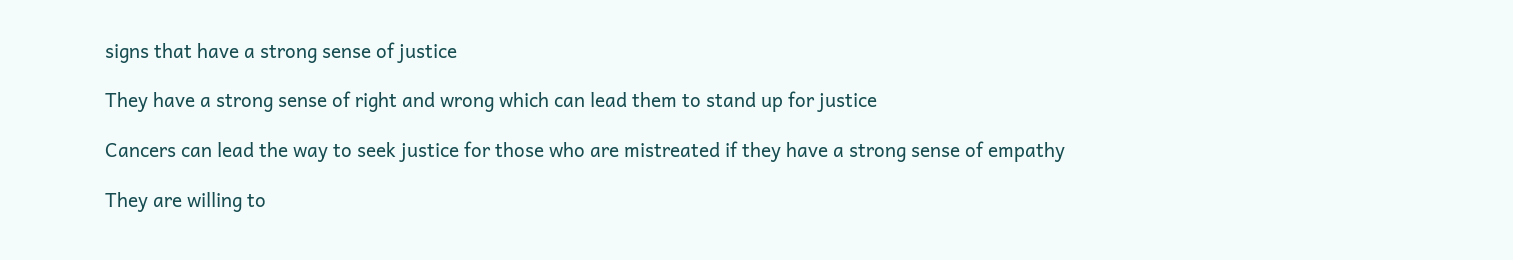signs that have a strong sense of justice

They have a strong sense of right and wrong which can lead them to stand up for justice

Cancers can lead the way to seek justice for those who are mistreated if they have a strong sense of empathy

They are willing to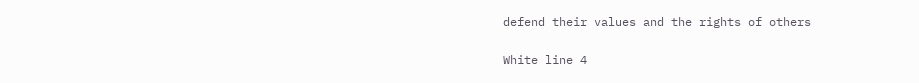defend their values and the rights of others

White line 4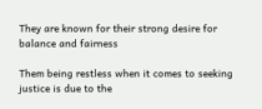They are known for their strong desire for balance and fairness

Them being restless when it comes to seeking justice is due to the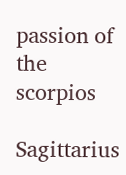passion of the scorpios

Sagittarius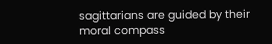sagittarians are guided by their moral compass